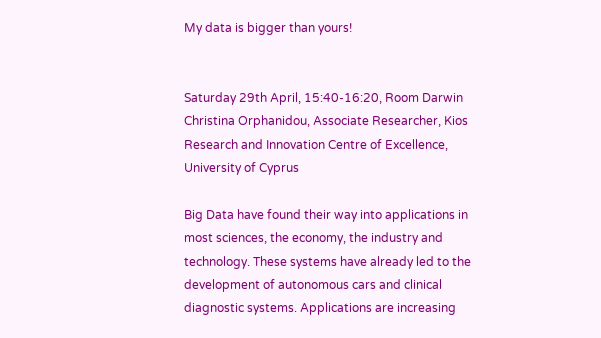My data is bigger than yours!


Saturday 29th April, 15:40-16:20, Room Darwin
Christina Orphanidou, Associate Researcher, Kios Research and Innovation Centre of Excellence, University of Cyprus

Big Data have found their way into applications in most sciences, the economy, the industry and technology. These systems have already led to the development of autonomous cars and clinical diagnostic systems. Applications are increasing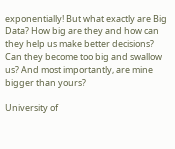exponentially! But what exactly are Big Data? How big are they and how can they help us make better decisions? Can they become too big and swallow us? And most importantly, are mine bigger than yours?

University of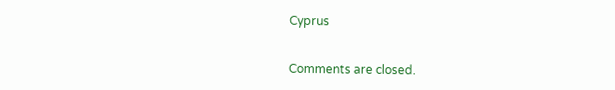Cyprus


Comments are closed.